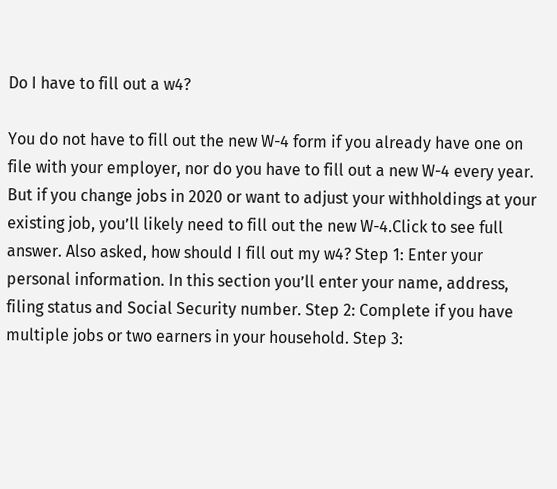Do I have to fill out a w4?

You do not have to fill out the new W-4 form if you already have one on file with your employer, nor do you have to fill out a new W-4 every year. But if you change jobs in 2020 or want to adjust your withholdings at your existing job, you’ll likely need to fill out the new W-4.Click to see full answer. Also asked, how should I fill out my w4? Step 1: Enter your personal information. In this section you’ll enter your name, address, filing status and Social Security number. Step 2: Complete if you have multiple jobs or two earners in your household. Step 3: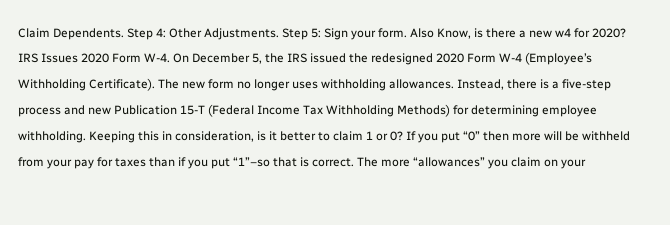Claim Dependents. Step 4: Other Adjustments. Step 5: Sign your form. Also Know, is there a new w4 for 2020? IRS Issues 2020 Form W-4. On December 5, the IRS issued the redesigned 2020 Form W-4 (Employee’s Withholding Certificate). The new form no longer uses withholding allowances. Instead, there is a five-step process and new Publication 15-T (Federal Income Tax Withholding Methods) for determining employee withholding. Keeping this in consideration, is it better to claim 1 or 0? If you put “0” then more will be withheld from your pay for taxes than if you put “1”–so that is correct. The more “allowances” you claim on your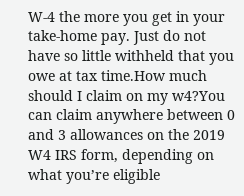W-4 the more you get in your take-home pay. Just do not have so little withheld that you owe at tax time.How much should I claim on my w4?You can claim anywhere between 0 and 3 allowances on the 2019 W4 IRS form, depending on what you’re eligible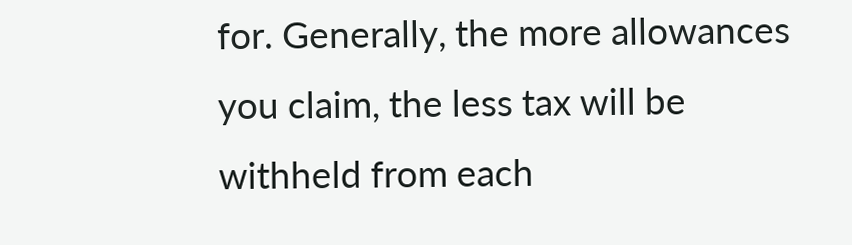for. Generally, the more allowances you claim, the less tax will be withheld from each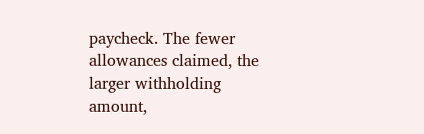paycheck. The fewer allowances claimed, the larger withholding amount,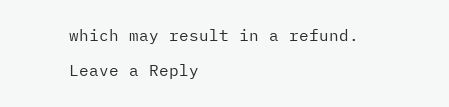which may result in a refund.

Leave a Reply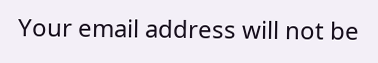Your email address will not be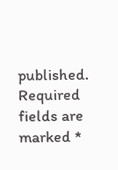published. Required fields are marked *